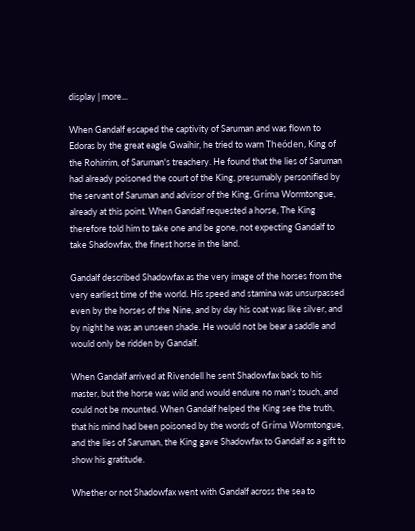display | more...

When Gandalf escaped the captivity of Saruman and was flown to Edoras by the great eagle Gwaihir, he tried to warn Theóden, King of the Rohirrim, of Saruman's treachery. He found that the lies of Saruman had already poisoned the court of the King, presumably personified by the servant of Saruman and advisor of the King, Gríma Wormtongue, already at this point. When Gandalf requested a horse, The King therefore told him to take one and be gone, not expecting Gandalf to take Shadowfax, the finest horse in the land.

Gandalf described Shadowfax as the very image of the horses from the very earliest time of the world. His speed and stamina was unsurpassed even by the horses of the Nine, and by day his coat was like silver, and by night he was an unseen shade. He would not be bear a saddle and would only be ridden by Gandalf.

When Gandalf arrived at Rivendell he sent Shadowfax back to his master, but the horse was wild and would endure no man's touch, and could not be mounted. When Gandalf helped the King see the truth, that his mind had been poisoned by the words of Gríma Wormtongue, and the lies of Saruman, the King gave Shadowfax to Gandalf as a gift to show his gratitude.

Whether or not Shadowfax went with Gandalf across the sea to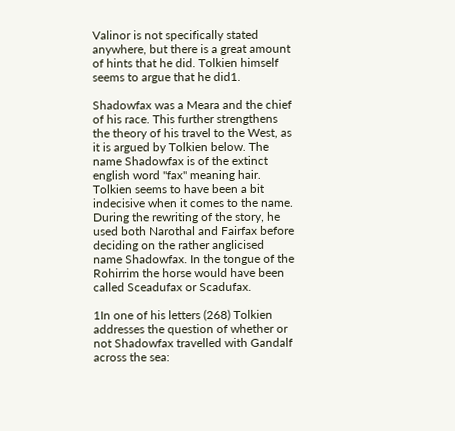Valinor is not specifically stated anywhere, but there is a great amount of hints that he did. Tolkien himself seems to argue that he did1.

Shadowfax was a Meara and the chief of his race. This further strengthens the theory of his travel to the West, as it is argued by Tolkien below. The name Shadowfax is of the extinct english word "fax" meaning hair. Tolkien seems to have been a bit indecisive when it comes to the name. During the rewriting of the story, he used both Narothal and Fairfax before deciding on the rather anglicised name Shadowfax. In the tongue of the Rohirrim the horse would have been called Sceadufax or Scadufax.

1In one of his letters (268) Tolkien addresses the question of whether or not Shadowfax travelled with Gandalf across the sea: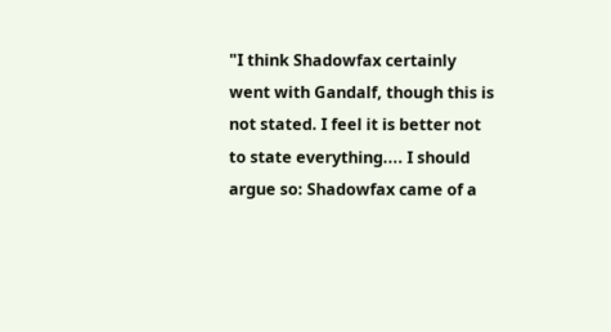"I think Shadowfax certainly went with Gandalf, though this is not stated. I feel it is better not to state everything.... I should argue so: Shadowfax came of a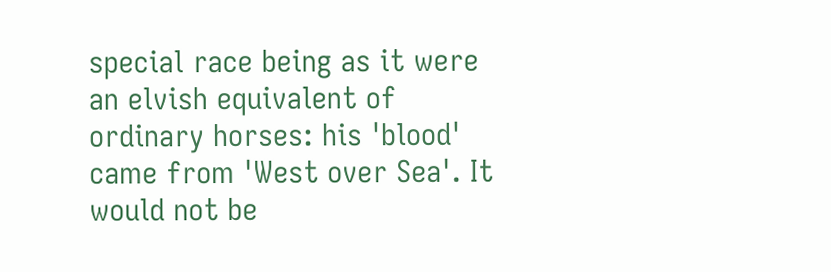special race being as it were an elvish equivalent of ordinary horses: his 'blood' came from 'West over Sea'. It would not be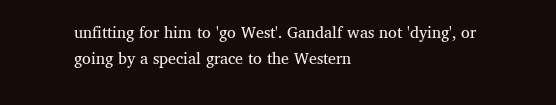unfitting for him to 'go West'. Gandalf was not 'dying', or going by a special grace to the Western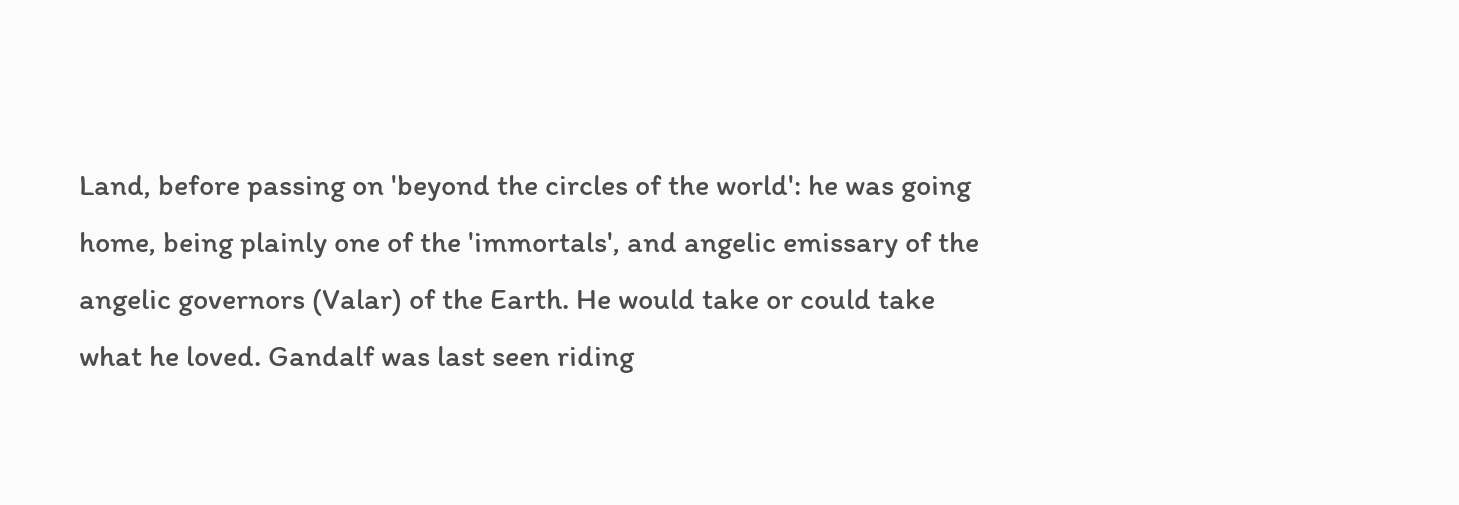Land, before passing on 'beyond the circles of the world': he was going home, being plainly one of the 'immortals', and angelic emissary of the angelic governors (Valar) of the Earth. He would take or could take what he loved. Gandalf was last seen riding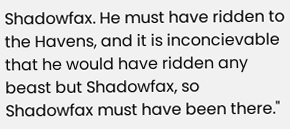Shadowfax. He must have ridden to the Havens, and it is inconcievable that he would have ridden any beast but Shadowfax, so Shadowfax must have been there."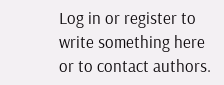Log in or register to write something here or to contact authors.